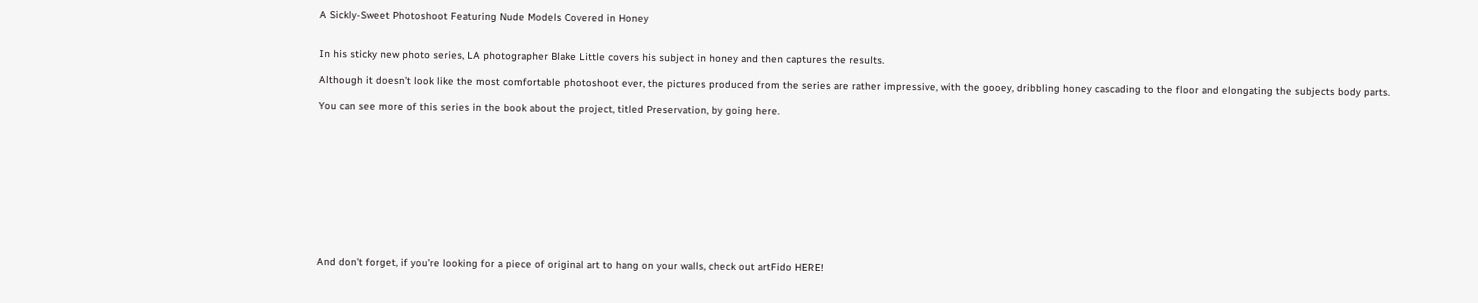A Sickly-Sweet Photoshoot Featuring Nude Models Covered in Honey


In his sticky new photo series, LA photographer Blake Little covers his subject in honey and then captures the results.

Although it doesn’t look like the most comfortable photoshoot ever, the pictures produced from the series are rather impressive, with the gooey, dribbling honey cascading to the floor and elongating the subjects body parts.

You can see more of this series in the book about the project, titled Preservation, by going here.











And don’t forget, if you’re looking for a piece of original art to hang on your walls, check out artFido HERE!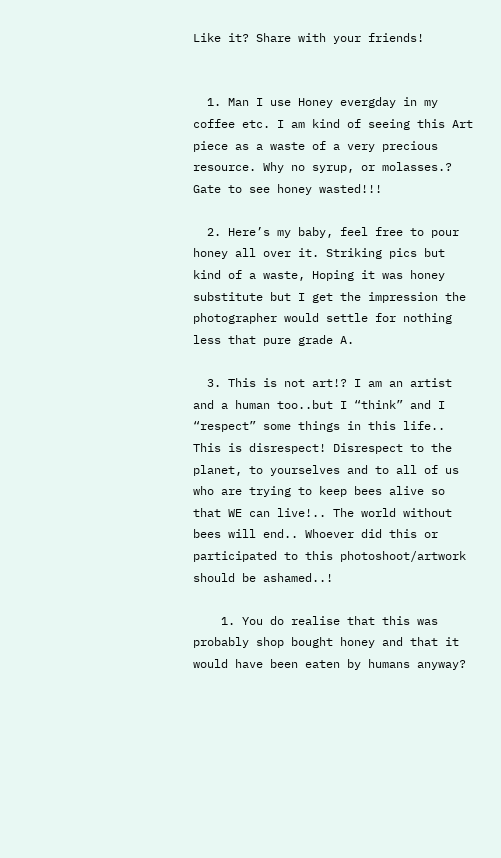Like it? Share with your friends!


  1. Man I use Honey evergday in my coffee etc. I am kind of seeing this Art piece as a waste of a very precious resource. Why no syrup, or molasses.? Gate to see honey wasted!!!

  2. Here’s my baby, feel free to pour honey all over it. Striking pics but kind of a waste, Hoping it was honey substitute but I get the impression the photographer would settle for nothing less that pure grade A.

  3. This is not art!? I am an artist and a human too..but I “think” and I “respect” some things in this life.. This is disrespect! Disrespect to the planet, to yourselves and to all of us who are trying to keep bees alive so that WE can live!.. The world without bees will end.. Whoever did this or participated to this photoshoot/artwork should be ashamed..!

    1. You do realise that this was probably shop bought honey and that it would have been eaten by humans anyway?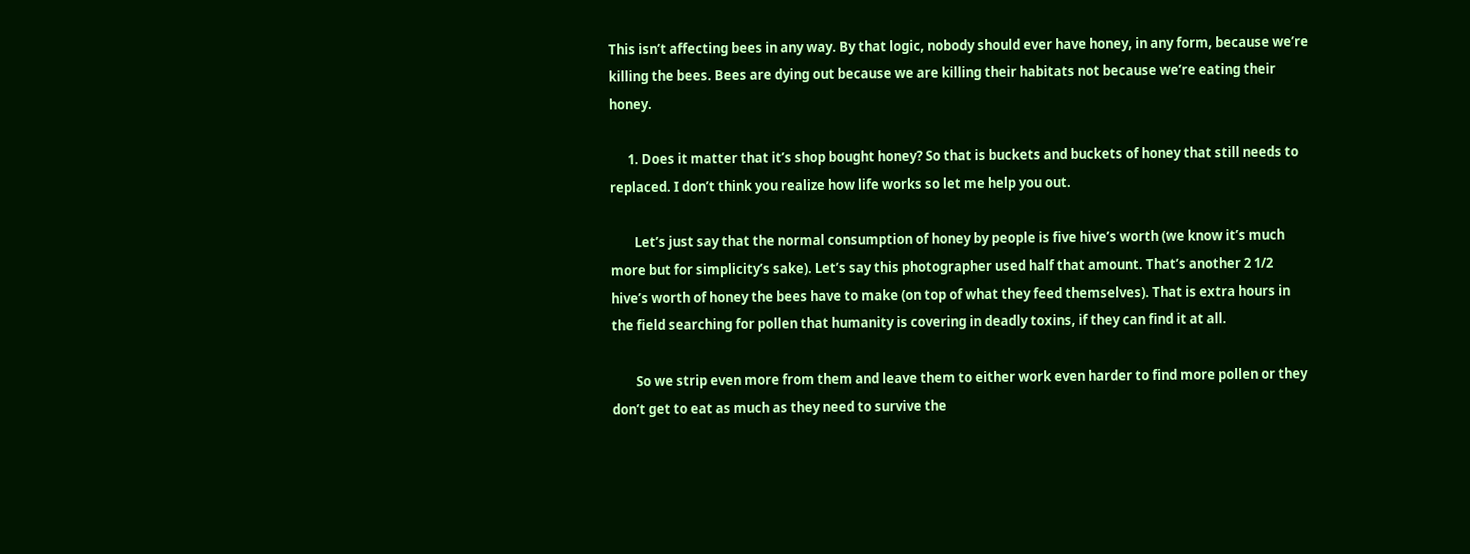This isn’t affecting bees in any way. By that logic, nobody should ever have honey, in any form, because we’re killing the bees. Bees are dying out because we are killing their habitats not because we’re eating their honey.

      1. Does it matter that it’s shop bought honey? So that is buckets and buckets of honey that still needs to replaced. I don’t think you realize how life works so let me help you out.

        Let’s just say that the normal consumption of honey by people is five hive’s worth (we know it’s much more but for simplicity’s sake). Let’s say this photographer used half that amount. That’s another 2 1/2 hive’s worth of honey the bees have to make (on top of what they feed themselves). That is extra hours in the field searching for pollen that humanity is covering in deadly toxins, if they can find it at all.

        So we strip even more from them and leave them to either work even harder to find more pollen or they don’t get to eat as much as they need to survive the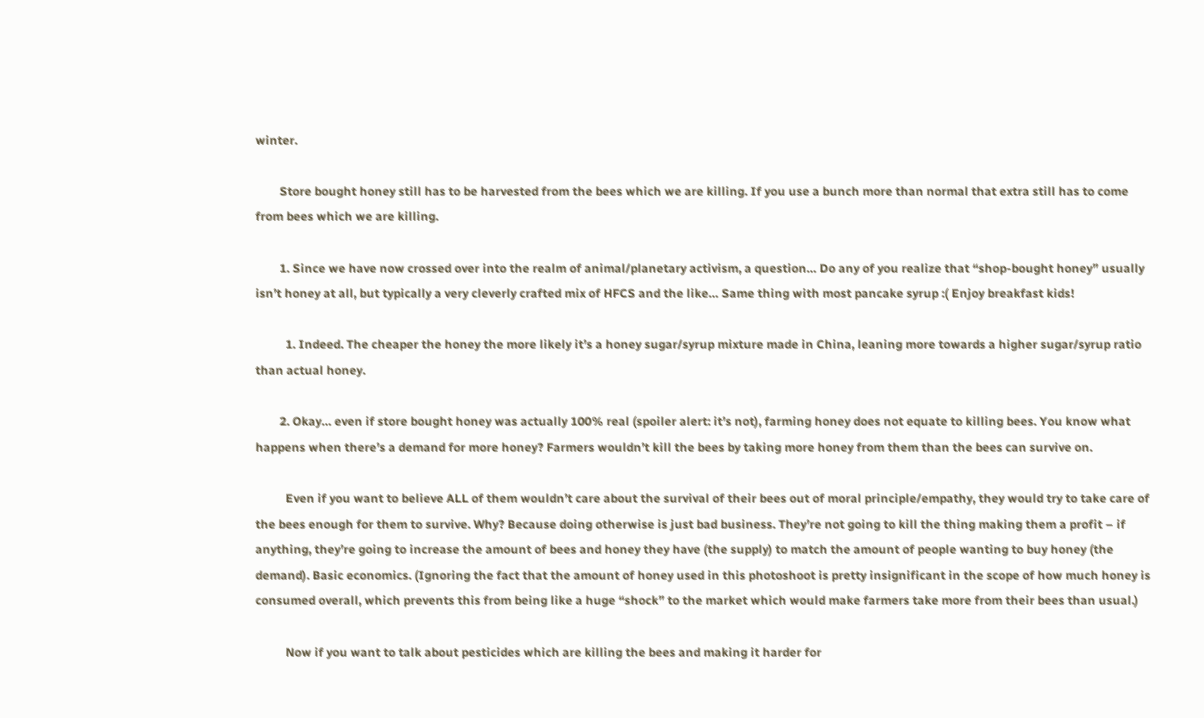winter.

        Store bought honey still has to be harvested from the bees which we are killing. If you use a bunch more than normal that extra still has to come from bees which we are killing.

        1. Since we have now crossed over into the realm of animal/planetary activism, a question… Do any of you realize that “shop-bought honey” usually isn’t honey at all, but typically a very cleverly crafted mix of HFCS and the like… Same thing with most pancake syrup :( Enjoy breakfast kids!

          1. Indeed. The cheaper the honey the more likely it’s a honey sugar/syrup mixture made in China, leaning more towards a higher sugar/syrup ratio than actual honey.

        2. Okay… even if store bought honey was actually 100% real (spoiler alert: it’s not), farming honey does not equate to killing bees. You know what happens when there’s a demand for more honey? Farmers wouldn’t kill the bees by taking more honey from them than the bees can survive on.

          Even if you want to believe ALL of them wouldn’t care about the survival of their bees out of moral principle/empathy, they would try to take care of the bees enough for them to survive. Why? Because doing otherwise is just bad business. They’re not going to kill the thing making them a profit – if anything, they’re going to increase the amount of bees and honey they have (the supply) to match the amount of people wanting to buy honey (the demand). Basic economics. (Ignoring the fact that the amount of honey used in this photoshoot is pretty insignificant in the scope of how much honey is consumed overall, which prevents this from being like a huge “shock” to the market which would make farmers take more from their bees than usual.)

          Now if you want to talk about pesticides which are killing the bees and making it harder for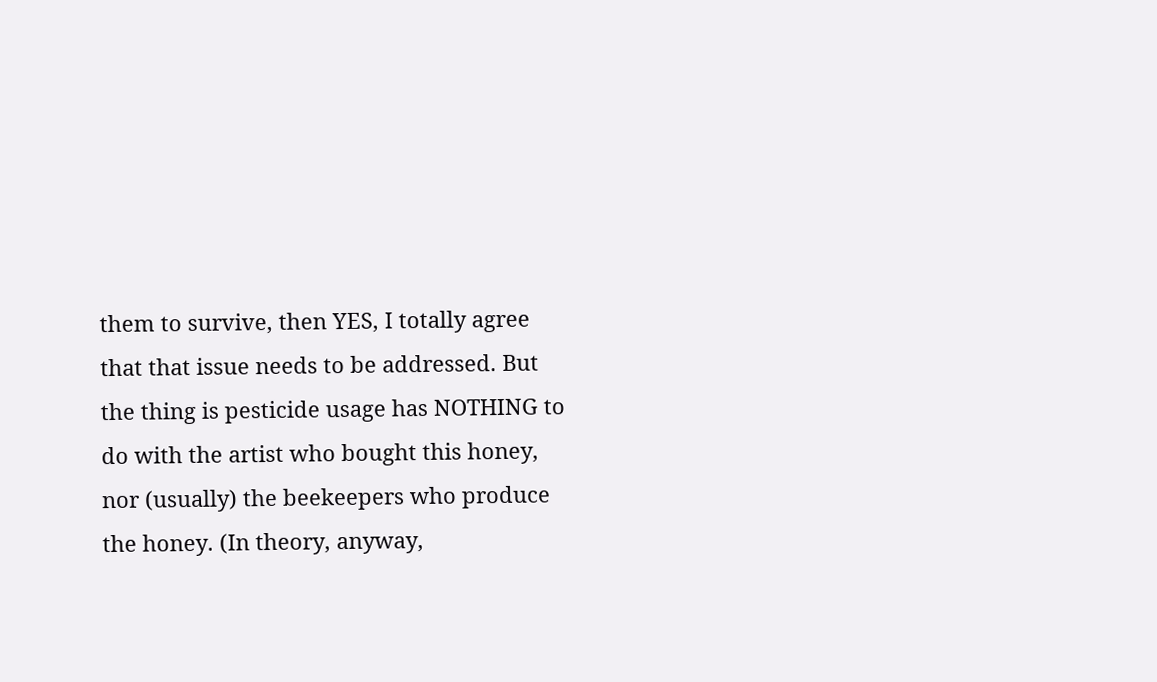them to survive, then YES, I totally agree that that issue needs to be addressed. But the thing is pesticide usage has NOTHING to do with the artist who bought this honey, nor (usually) the beekeepers who produce the honey. (In theory, anyway,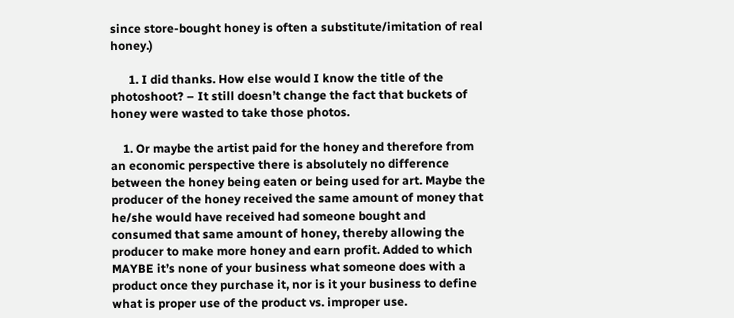since store-bought honey is often a substitute/imitation of real honey.)

      1. I did thanks. How else would I know the title of the photoshoot? – It still doesn’t change the fact that buckets of honey were wasted to take those photos.

    1. Or maybe the artist paid for the honey and therefore from an economic perspective there is absolutely no difference between the honey being eaten or being used for art. Maybe the producer of the honey received the same amount of money that he/she would have received had someone bought and consumed that same amount of honey, thereby allowing the producer to make more honey and earn profit. Added to which MAYBE it’s none of your business what someone does with a product once they purchase it, nor is it your business to define what is proper use of the product vs. improper use.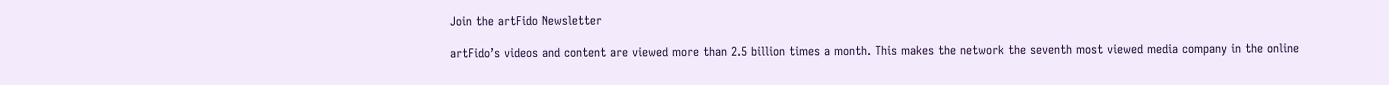Join the artFido Newsletter

artFido’s videos and content are viewed more than 2.5 billion times a month. This makes the network the seventh most viewed media company in the online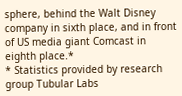sphere, behind the Walt Disney company in sixth place, and in front of US media giant Comcast in eighth place.*
* Statistics provided by research group Tubular Labs